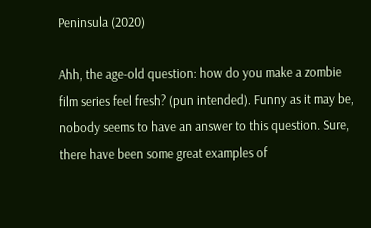Peninsula (2020)

Ahh, the age-old question: how do you make a zombie film series feel fresh? (pun intended). Funny as it may be, nobody seems to have an answer to this question. Sure, there have been some great examples of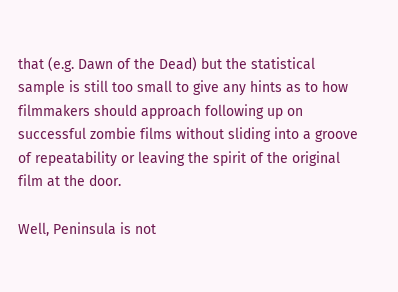that (e.g. Dawn of the Dead) but the statistical sample is still too small to give any hints as to how filmmakers should approach following up on successful zombie films without sliding into a groove of repeatability or leaving the spirit of the original film at the door.

Well, Peninsula is not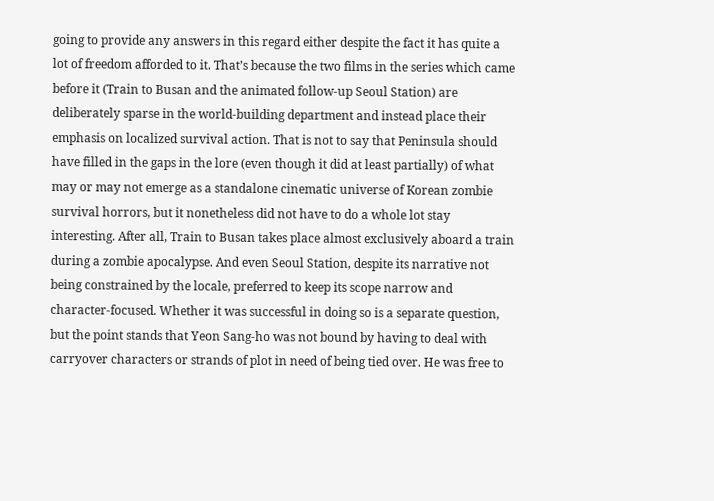going to provide any answers in this regard either despite the fact it has quite a lot of freedom afforded to it. That’s because the two films in the series which came before it (Train to Busan and the animated follow-up Seoul Station) are deliberately sparse in the world-building department and instead place their emphasis on localized survival action. That is not to say that Peninsula should have filled in the gaps in the lore (even though it did at least partially) of what may or may not emerge as a standalone cinematic universe of Korean zombie survival horrors, but it nonetheless did not have to do a whole lot stay interesting. After all, Train to Busan takes place almost exclusively aboard a train during a zombie apocalypse. And even Seoul Station, despite its narrative not being constrained by the locale, preferred to keep its scope narrow and character-focused. Whether it was successful in doing so is a separate question, but the point stands that Yeon Sang-ho was not bound by having to deal with carryover characters or strands of plot in need of being tied over. He was free to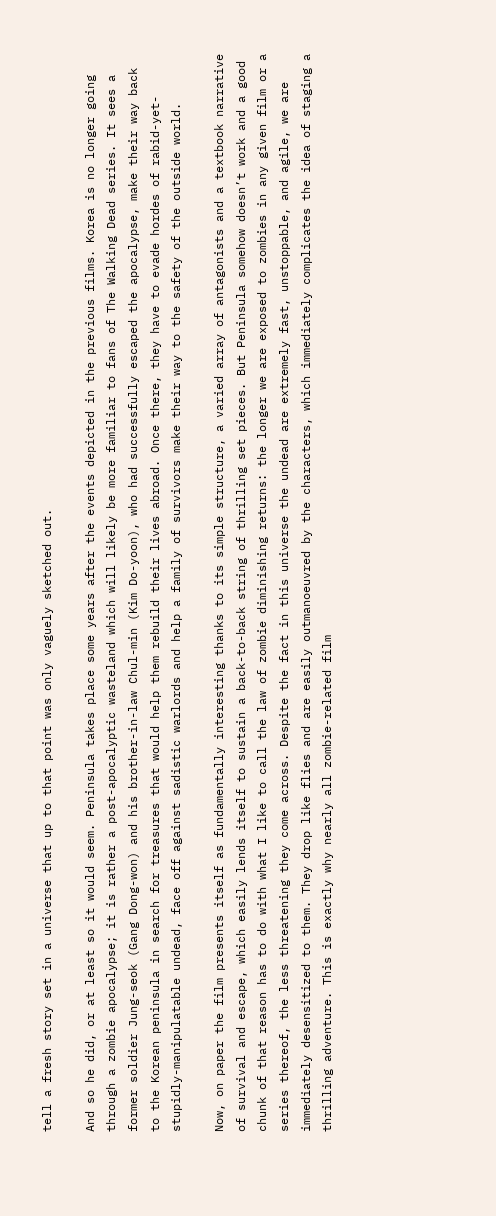tell a fresh story set in a universe that up to that point was only vaguely sketched out.

And so he did, or at least so it would seem. Peninsula takes place some years after the events depicted in the previous films. Korea is no longer going through a zombie apocalypse; it is rather a post-apocalyptic wasteland which will likely be more familiar to fans of The Walking Dead series. It sees a former soldier Jung-seok (Gang Dong-won) and his brother-in-law Chul-min (Kim Do-yoon), who had successfully escaped the apocalypse, make their way back to the Korean peninsula in search for treasures that would help them rebuild their lives abroad. Once there, they have to evade hordes of rabid-yet-stupidly-manipulatable undead, face off against sadistic warlords and help a family of survivors make their way to the safety of the outside world.

Now, on paper the film presents itself as fundamentally interesting thanks to its simple structure, a varied array of antagonists and a textbook narrative of survival and escape, which easily lends itself to sustain a back-to-back string of thrilling set pieces. But Peninsula somehow doesn’t work and a good chunk of that reason has to do with what I like to call the law of zombie diminishing returns: the longer we are exposed to zombies in any given film or a series thereof, the less threatening they come across. Despite the fact in this universe the undead are extremely fast, unstoppable, and agile, we are immediately desensitized to them. They drop like flies and are easily outmanoeuvred by the characters, which immediately complicates the idea of staging a thrilling adventure. This is exactly why nearly all zombie-related film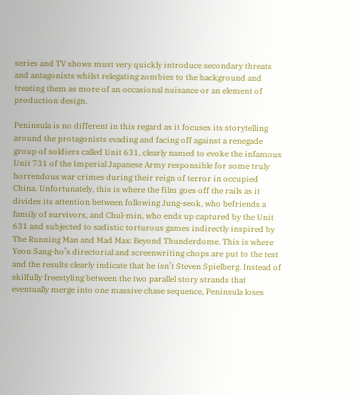series and TV shows must very quickly introduce secondary threats and antagonists whilst relegating zombies to the background and treating them as more of an occasional nuisance or an element of production design.

Peninsula is no different in this regard as it focuses its storytelling around the protagonists evading and facing off against a renegade group of soldiers called Unit 631, clearly named to evoke the infamous Unit 731 of the Imperial Japanese Army responsible for some truly horrendous war crimes during their reign of terror in occupied China. Unfortunately, this is where the film goes off the rails as it divides its attention between following Jung-seok, who befriends a family of survivors, and Chul-min, who ends up captured by the Unit 631 and subjected to sadistic torturous games indirectly inspired by The Running Man and Mad Max: Beyond Thunderdome. This is where Yeon Sang-ho’s directorial and screenwriting chops are put to the test and the results clearly indicate that he isn’t Steven Spielberg. Instead of skilfully freestyling between the two parallel story strands that eventually merge into one massive chase sequence, Peninsula loses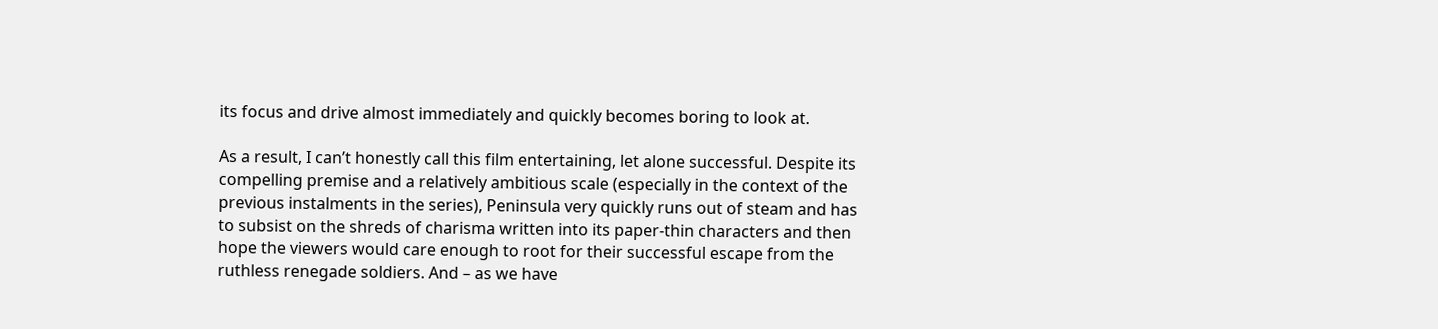its focus and drive almost immediately and quickly becomes boring to look at.

As a result, I can’t honestly call this film entertaining, let alone successful. Despite its compelling premise and a relatively ambitious scale (especially in the context of the previous instalments in the series), Peninsula very quickly runs out of steam and has to subsist on the shreds of charisma written into its paper-thin characters and then hope the viewers would care enough to root for their successful escape from the ruthless renegade soldiers. And – as we have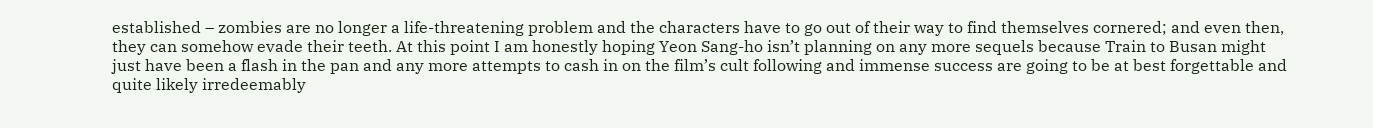established – zombies are no longer a life-threatening problem and the characters have to go out of their way to find themselves cornered; and even then, they can somehow evade their teeth. At this point I am honestly hoping Yeon Sang-ho isn’t planning on any more sequels because Train to Busan might just have been a flash in the pan and any more attempts to cash in on the film’s cult following and immense success are going to be at best forgettable and quite likely irredeemably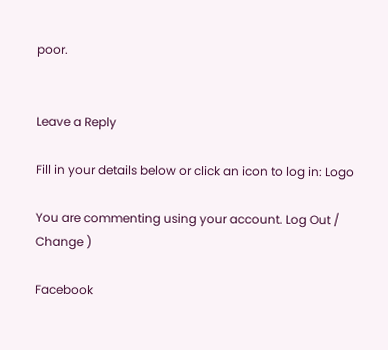poor.


Leave a Reply

Fill in your details below or click an icon to log in: Logo

You are commenting using your account. Log Out /  Change )

Facebook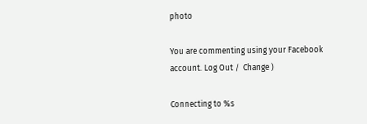photo

You are commenting using your Facebook account. Log Out /  Change )

Connecting to %s